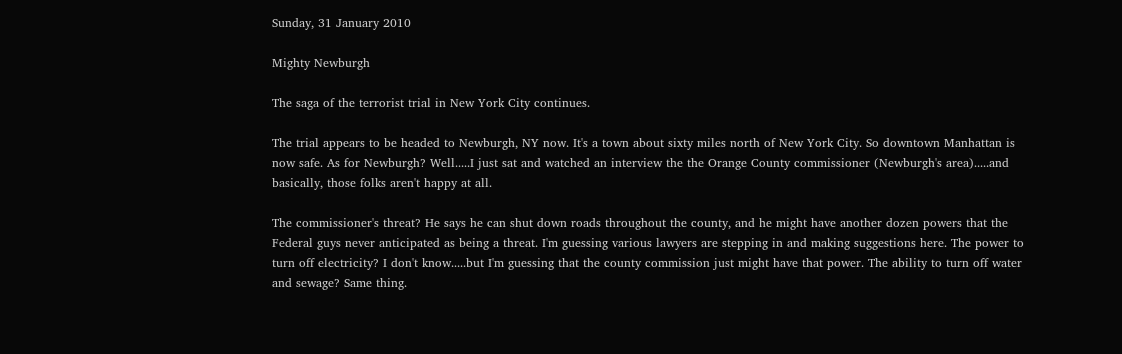Sunday, 31 January 2010

Mighty Newburgh

The saga of the terrorist trial in New York City continues.

The trial appears to be headed to Newburgh, NY now. It's a town about sixty miles north of New York City. So downtown Manhattan is now safe. As for Newburgh? Well.....I just sat and watched an interview the the Orange County commissioner (Newburgh's area).....and basically, those folks aren't happy at all.

The commissioner's threat? He says he can shut down roads throughout the county, and he might have another dozen powers that the Federal guys never anticipated as being a threat. I'm guessing various lawyers are stepping in and making suggestions here. The power to turn off electricity? I don't know.....but I'm guessing that the county commission just might have that power. The ability to turn off water and sewage? Same thing.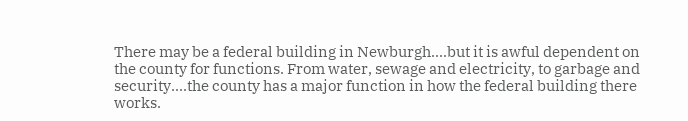There may be a federal building in Newburgh....but it is awful dependent on the county for functions. From water, sewage and electricity, to garbage and security....the county has a major function in how the federal building there works.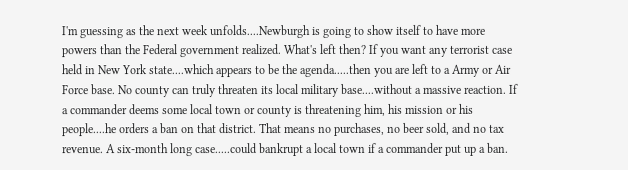I'm guessing as the next week unfolds....Newburgh is going to show itself to have more powers than the Federal government realized. What's left then? If you want any terrorist case held in New York state....which appears to be the agenda.....then you are left to a Army or Air Force base. No county can truly threaten its local military base....without a massive reaction. If a commander deems some local town or county is threatening him, his mission or his people....he orders a ban on that district. That means no purchases, no beer sold, and no tax revenue. A six-month long case.....could bankrupt a local town if a commander put up a ban.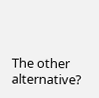The other alternative?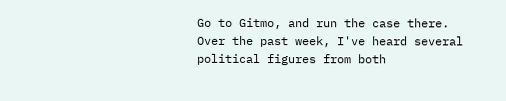Go to Gitmo, and run the case there. Over the past week, I've heard several political figures from both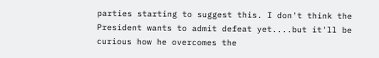parties starting to suggest this. I don't think the President wants to admit defeat yet....but it'll be curious how he overcomes the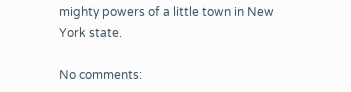mighty powers of a little town in New York state.

No comments: